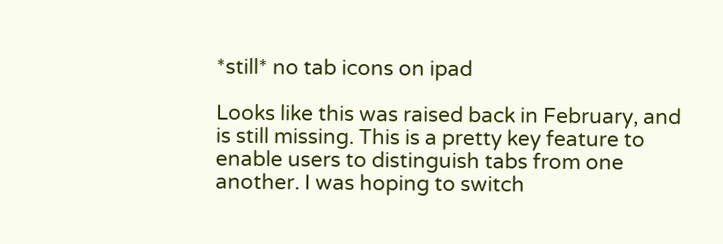*still* no tab icons on ipad

Looks like this was raised back in February, and is still missing. This is a pretty key feature to enable users to distinguish tabs from one another. I was hoping to switch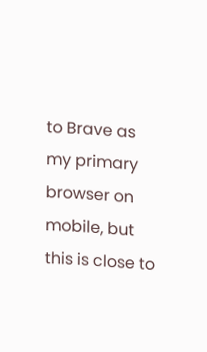to Brave as my primary browser on mobile, but this is close to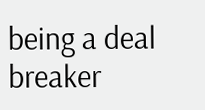being a deal breaker